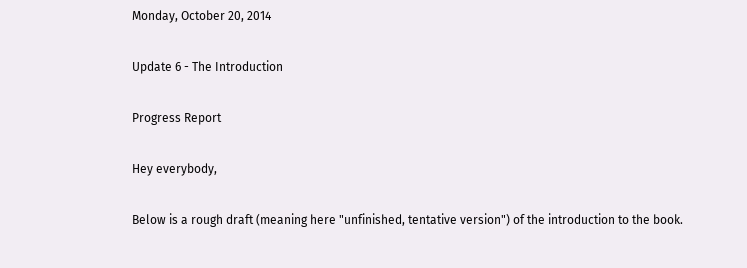Monday, October 20, 2014

Update 6 - The Introduction

Progress Report

Hey everybody,

Below is a rough draft (meaning here "unfinished, tentative version") of the introduction to the book.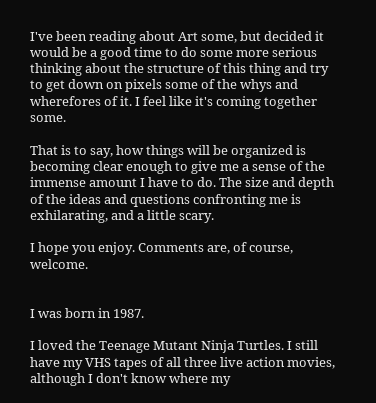I've been reading about Art some, but decided it would be a good time to do some more serious thinking about the structure of this thing and try to get down on pixels some of the whys and wherefores of it. I feel like it's coming together some.

That is to say, how things will be organized is becoming clear enough to give me a sense of the immense amount I have to do. The size and depth of the ideas and questions confronting me is exhilarating, and a little scary.

I hope you enjoy. Comments are, of course, welcome.


I was born in 1987.

I loved the Teenage Mutant Ninja Turtles. I still have my VHS tapes of all three live action movies, although I don't know where my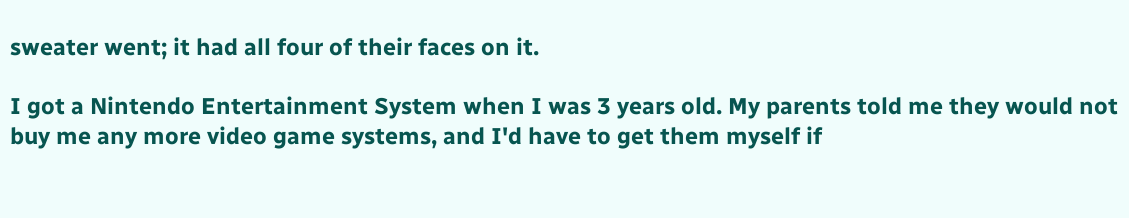sweater went; it had all four of their faces on it.

I got a Nintendo Entertainment System when I was 3 years old. My parents told me they would not buy me any more video game systems, and I'd have to get them myself if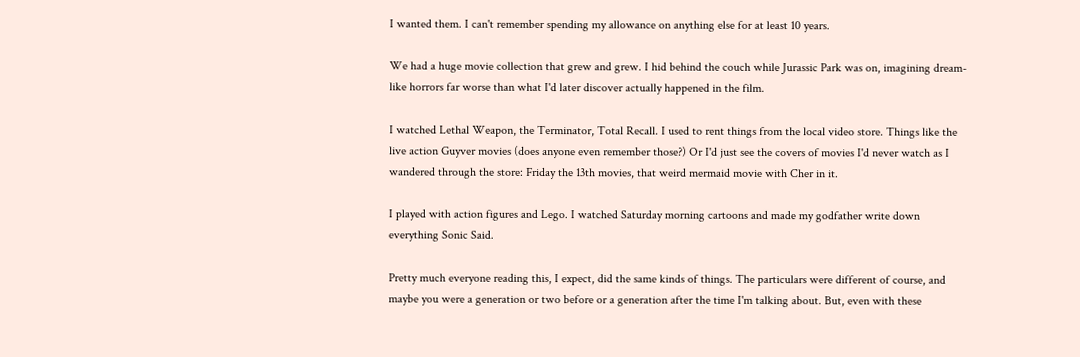I wanted them. I can't remember spending my allowance on anything else for at least 10 years.

We had a huge movie collection that grew and grew. I hid behind the couch while Jurassic Park was on, imagining dream-like horrors far worse than what I'd later discover actually happened in the film.

I watched Lethal Weapon, the Terminator, Total Recall. I used to rent things from the local video store. Things like the live action Guyver movies (does anyone even remember those?) Or I'd just see the covers of movies I'd never watch as I wandered through the store: Friday the 13th movies, that weird mermaid movie with Cher in it.

I played with action figures and Lego. I watched Saturday morning cartoons and made my godfather write down everything Sonic Said.

Pretty much everyone reading this, I expect, did the same kinds of things. The particulars were different of course, and maybe you were a generation or two before or a generation after the time I'm talking about. But, even with these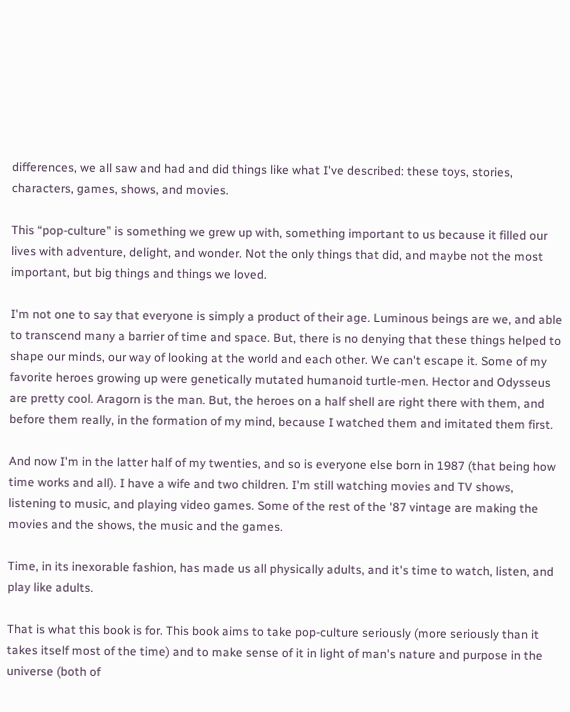differences, we all saw and had and did things like what I've described: these toys, stories, characters, games, shows, and movies.

This “pop-culture” is something we grew up with, something important to us because it filled our lives with adventure, delight, and wonder. Not the only things that did, and maybe not the most important, but big things and things we loved.

I'm not one to say that everyone is simply a product of their age. Luminous beings are we, and able to transcend many a barrier of time and space. But, there is no denying that these things helped to shape our minds, our way of looking at the world and each other. We can't escape it. Some of my favorite heroes growing up were genetically mutated humanoid turtle-men. Hector and Odysseus are pretty cool. Aragorn is the man. But, the heroes on a half shell are right there with them, and before them really, in the formation of my mind, because I watched them and imitated them first.

And now I'm in the latter half of my twenties, and so is everyone else born in 1987 (that being how time works and all). I have a wife and two children. I'm still watching movies and TV shows, listening to music, and playing video games. Some of the rest of the '87 vintage are making the movies and the shows, the music and the games.

Time, in its inexorable fashion, has made us all physically adults, and it's time to watch, listen, and play like adults.

That is what this book is for. This book aims to take pop-culture seriously (more seriously than it takes itself most of the time) and to make sense of it in light of man's nature and purpose in the universe (both of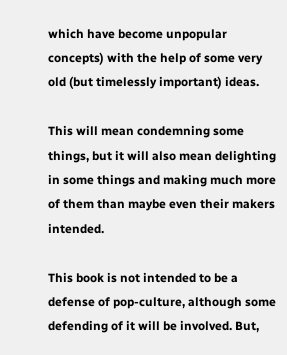which have become unpopular concepts) with the help of some very old (but timelessly important) ideas.

This will mean condemning some things, but it will also mean delighting in some things and making much more of them than maybe even their makers intended.

This book is not intended to be a defense of pop-culture, although some defending of it will be involved. But,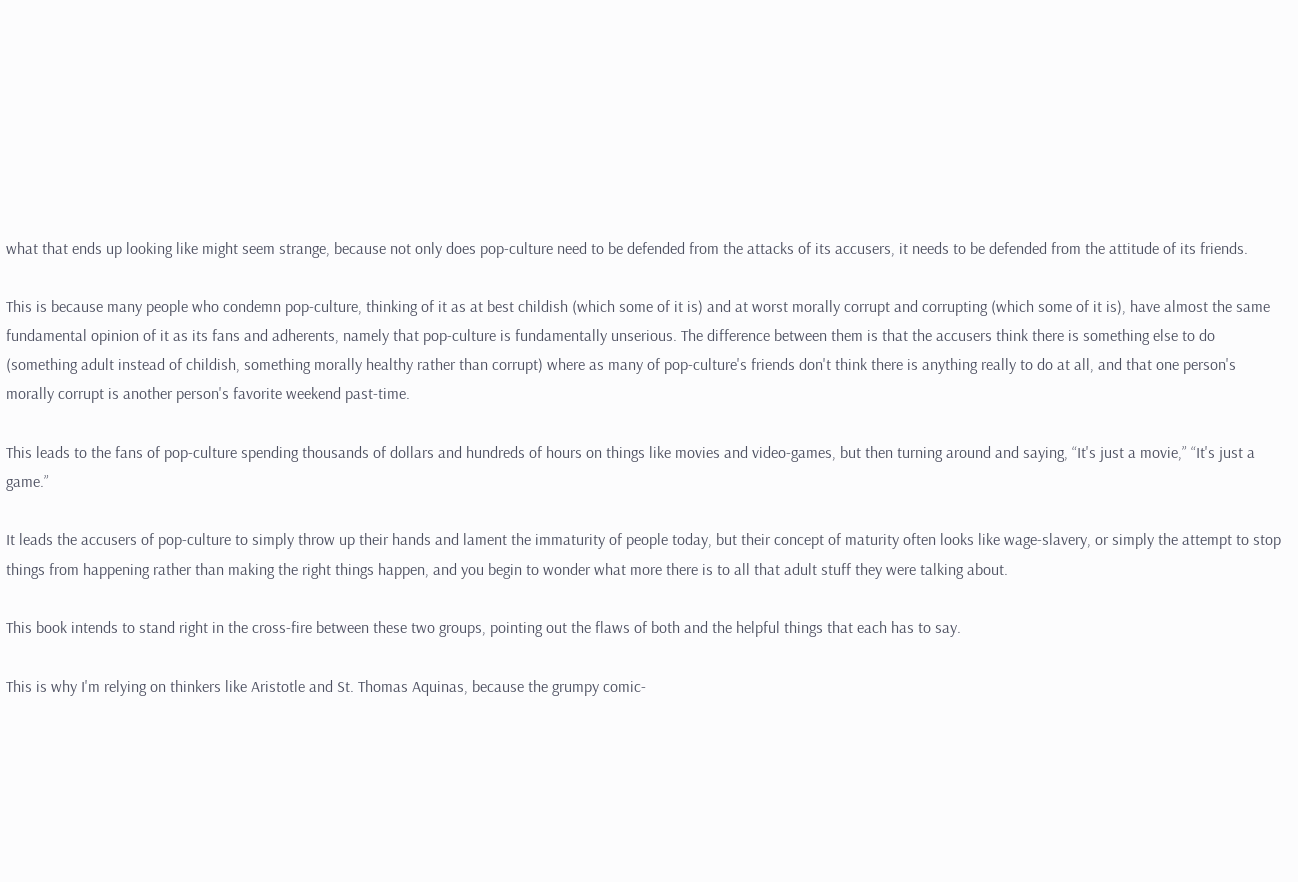what that ends up looking like might seem strange, because not only does pop-culture need to be defended from the attacks of its accusers, it needs to be defended from the attitude of its friends.

This is because many people who condemn pop-culture, thinking of it as at best childish (which some of it is) and at worst morally corrupt and corrupting (which some of it is), have almost the same fundamental opinion of it as its fans and adherents, namely that pop-culture is fundamentally unserious. The difference between them is that the accusers think there is something else to do (something adult instead of childish, something morally healthy rather than corrupt) where as many of pop-culture's friends don't think there is anything really to do at all, and that one person's morally corrupt is another person's favorite weekend past-time.

This leads to the fans of pop-culture spending thousands of dollars and hundreds of hours on things like movies and video-games, but then turning around and saying, “It's just a movie,” “It's just a game.”

It leads the accusers of pop-culture to simply throw up their hands and lament the immaturity of people today, but their concept of maturity often looks like wage-slavery, or simply the attempt to stop things from happening rather than making the right things happen, and you begin to wonder what more there is to all that adult stuff they were talking about.

This book intends to stand right in the cross-fire between these two groups, pointing out the flaws of both and the helpful things that each has to say.

This is why I'm relying on thinkers like Aristotle and St. Thomas Aquinas, because the grumpy comic-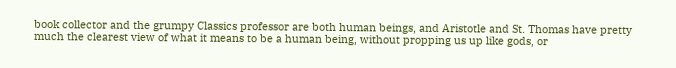book collector and the grumpy Classics professor are both human beings, and Aristotle and St. Thomas have pretty much the clearest view of what it means to be a human being, without propping us up like gods, or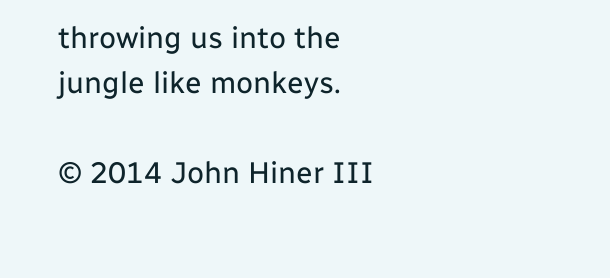throwing us into the jungle like monkeys.

© 2014 John Hiner III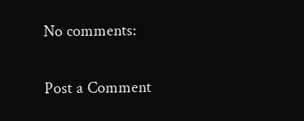No comments:

Post a Comment